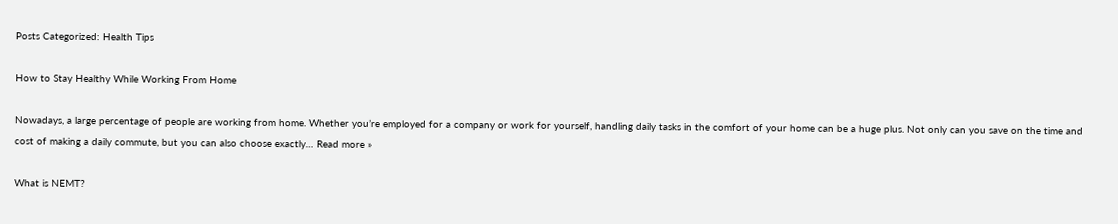Posts Categorized: Health Tips

How to Stay Healthy While Working From Home

Nowadays, a large percentage of people are working from home. Whether you’re employed for a company or work for yourself, handling daily tasks in the comfort of your home can be a huge plus. Not only can you save on the time and cost of making a daily commute, but you can also choose exactly… Read more »

What is NEMT?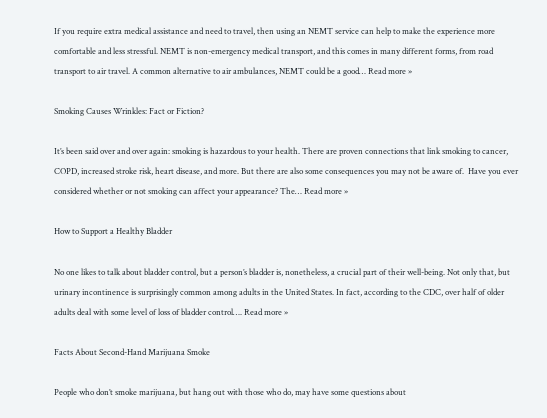If you require extra medical assistance and need to travel, then using an NEMT service can help to make the experience more comfortable and less stressful. NEMT is non-emergency medical transport, and this comes in many different forms, from road transport to air travel. A common alternative to air ambulances, NEMT could be a good… Read more »

Smoking Causes Wrinkles: Fact or Fiction?

It’s been said over and over again: smoking is hazardous to your health. There are proven connections that link smoking to cancer, COPD, increased stroke risk, heart disease, and more. But there are also some consequences you may not be aware of.  Have you ever considered whether or not smoking can affect your appearance? The… Read more »

How to Support a Healthy Bladder

No one likes to talk about bladder control, but a person’s bladder is, nonetheless, a crucial part of their well-being. Not only that, but urinary incontinence is surprisingly common among adults in the United States. In fact, according to the CDC, over half of older adults deal with some level of loss of bladder control…. Read more »

Facts About Second-Hand Marijuana Smoke

People who don’t smoke marijuana, but hang out with those who do, may have some questions about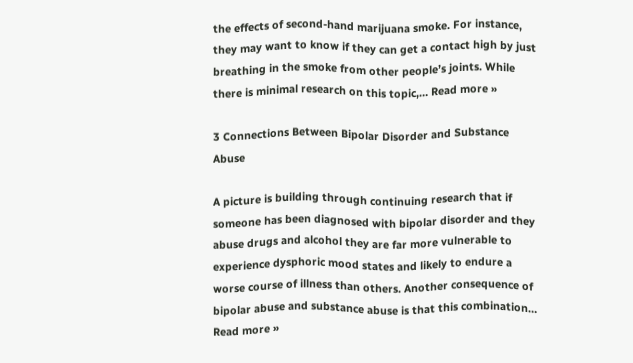the effects of second-hand marijuana smoke. For instance, they may want to know if they can get a contact high by just breathing in the smoke from other people’s joints. While there is minimal research on this topic,… Read more »

3 Connections Between Bipolar Disorder and Substance Abuse

A picture is building through continuing research that if someone has been diagnosed with bipolar disorder and they abuse drugs and alcohol they are far more vulnerable to experience dysphoric mood states and likely to endure a worse course of illness than others. Another consequence of bipolar abuse and substance abuse is that this combination… Read more »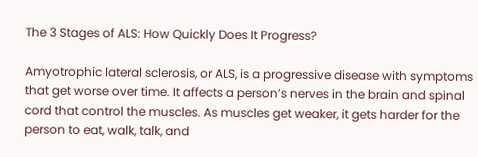The 3 Stages of ALS: How Quickly Does It Progress?

Amyotrophic lateral sclerosis, or ALS, is a progressive disease with symptoms that get worse over time. It affects a person’s nerves in the brain and spinal cord that control the muscles. As muscles get weaker, it gets harder for the person to eat, walk, talk, and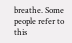breathe. Some people refer to this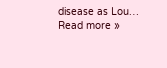disease as Lou… Read more »